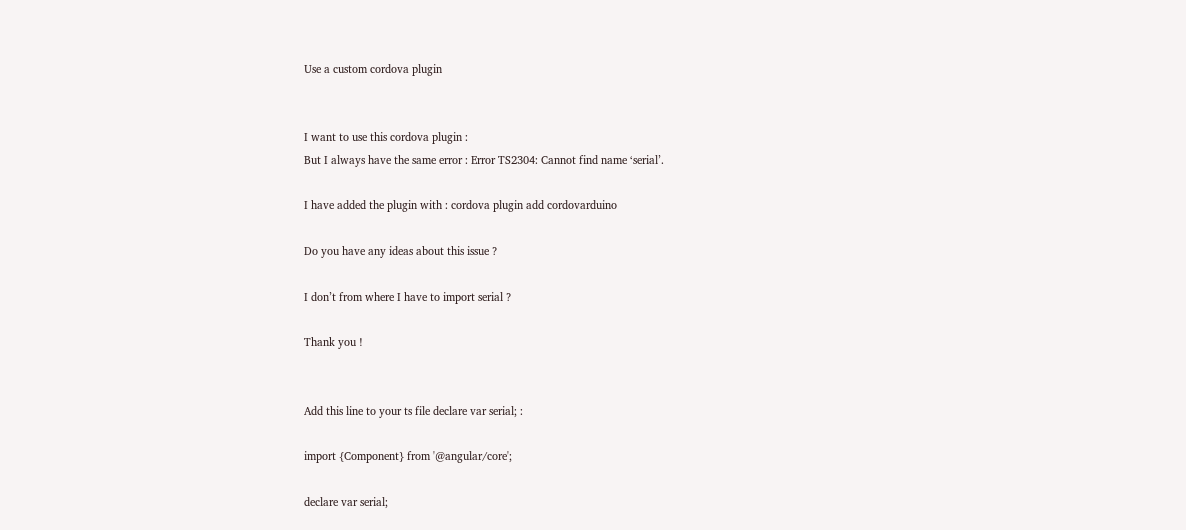Use a custom cordova plugin


I want to use this cordova plugin :
But I always have the same error : Error TS2304: Cannot find name ‘serial’.

I have added the plugin with : cordova plugin add cordovarduino

Do you have any ideas about this issue ?

I don’t from where I have to import serial ?

Thank you !


Add this line to your ts file declare var serial; :

import {Component} from '@angular/core';

declare var serial;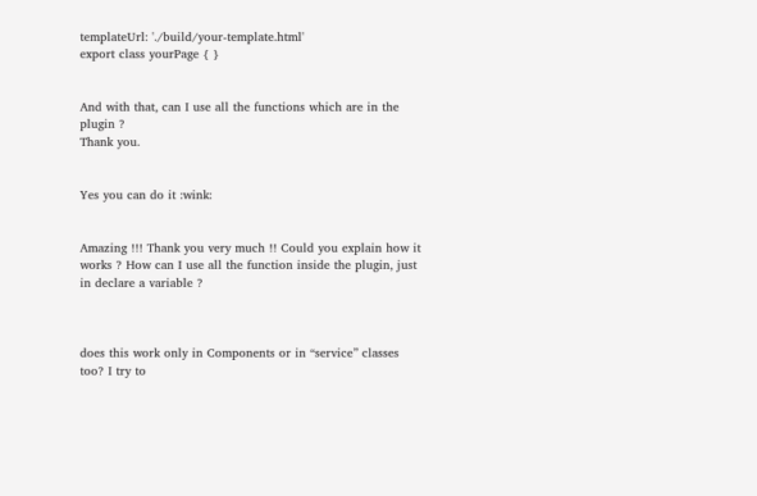templateUrl: './build/your-template.html'
export class yourPage { }


And with that, can I use all the functions which are in the plugin ?
Thank you.


Yes you can do it :wink:


Amazing !!! Thank you very much !! Could you explain how it works ? How can I use all the function inside the plugin, just in declare a variable ?



does this work only in Components or in “service” classes too? I try to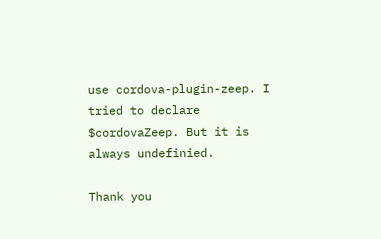use cordova-plugin-zeep. I tried to declare $cordovaZeep. But it is always undefinied.

Thank you